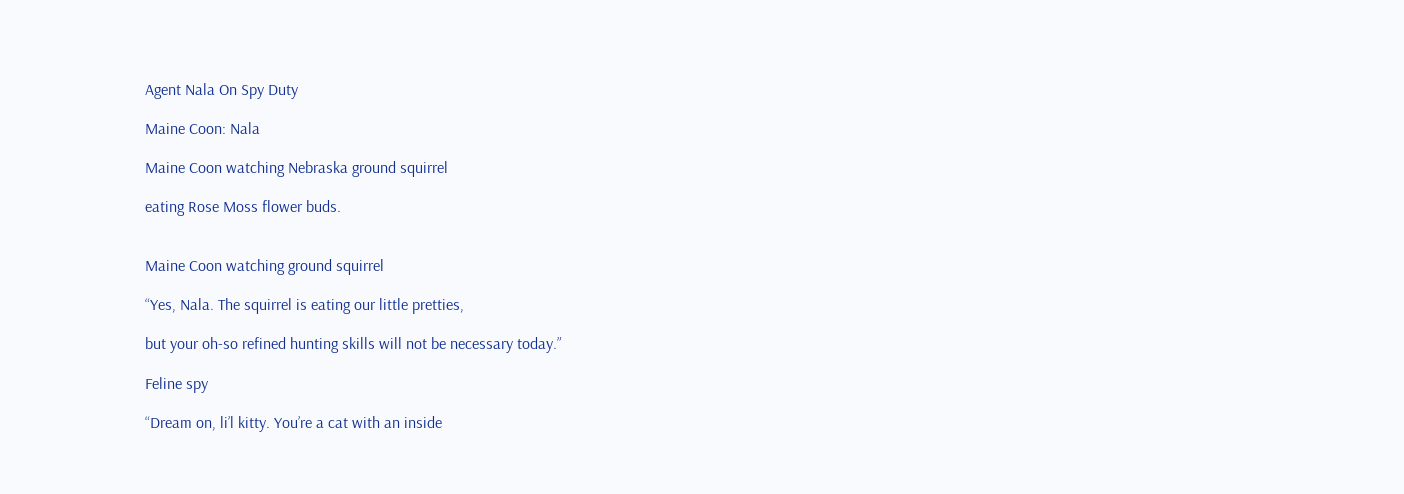Agent Nala On Spy Duty

Maine Coon: Nala

Maine Coon watching Nebraska ground squirrel

eating Rose Moss flower buds.


Maine Coon watching ground squirrel

“Yes, Nala. The squirrel is eating our little pretties,

but your oh-so refined hunting skills will not be necessary today.”

Feline spy

“Dream on, li’l kitty. You’re a cat with an inside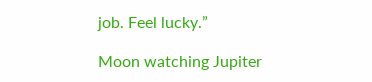job. Feel lucky.”

Moon watching Jupiter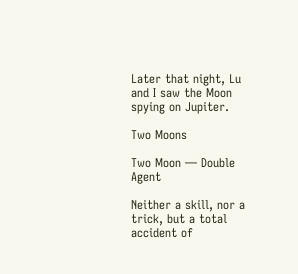Later that night, Lu and I saw the Moon spying on Jupiter.

Two Moons

Two Moon — Double Agent

Neither a skill, nor a trick, but a total accident of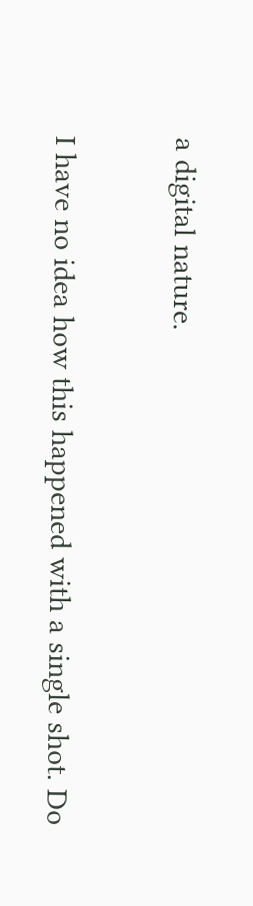a digital nature.

I have no idea how this happened with a single shot. Do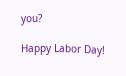you?

Happy Labor Day!